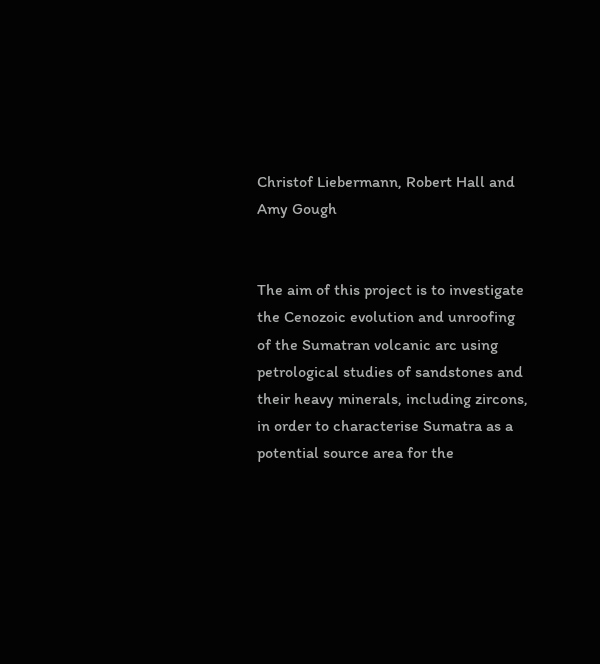Christof Liebermann, Robert Hall and Amy Gough


The aim of this project is to investigate the Cenozoic evolution and unroofing of the Sumatran volcanic arc using petrological studies of sandstones and their heavy minerals, including zircons, in order to characterise Sumatra as a potential source area for the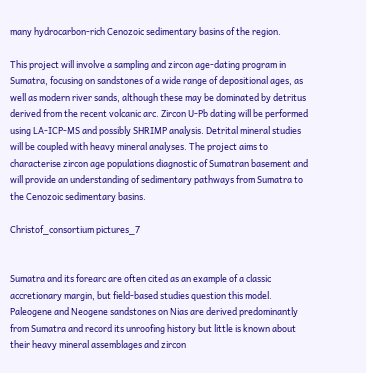many hydrocarbon-rich Cenozoic sedimentary basins of the region.

This project will involve a sampling and zircon age-dating program in Sumatra, focusing on sandstones of a wide range of depositional ages, as well as modern river sands, although these may be dominated by detritus derived from the recent volcanic arc. Zircon U-Pb dating will be performed using LA-ICP-MS and possibly SHRIMP analysis. Detrital mineral studies will be coupled with heavy mineral analyses. The project aims to characterise zircon age populations diagnostic of Sumatran basement and will provide an understanding of sedimentary pathways from Sumatra to the Cenozoic sedimentary basins.

Christof_consortium pictures_7


Sumatra and its forearc are often cited as an example of a classic accretionary margin, but field-based studies question this model. Paleogene and Neogene sandstones on Nias are derived predominantly from Sumatra and record its unroofing history but little is known about their heavy mineral assemblages and zircon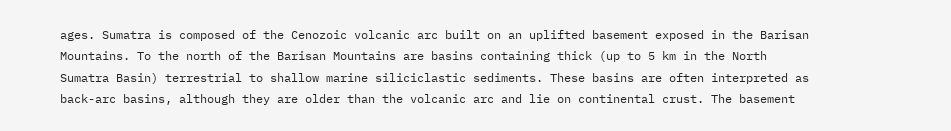ages. Sumatra is composed of the Cenozoic volcanic arc built on an uplifted basement exposed in the Barisan Mountains. To the north of the Barisan Mountains are basins containing thick (up to 5 km in the North Sumatra Basin) terrestrial to shallow marine siliciclastic sediments. These basins are often interpreted as back-arc basins, although they are older than the volcanic arc and lie on continental crust. The basement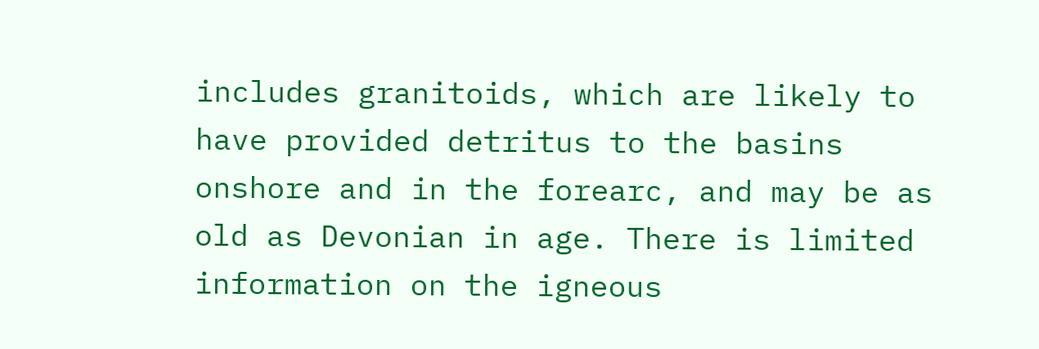includes granitoids, which are likely to have provided detritus to the basins onshore and in the forearc, and may be as old as Devonian in age. There is limited information on the igneous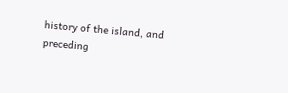history of the island, and preceding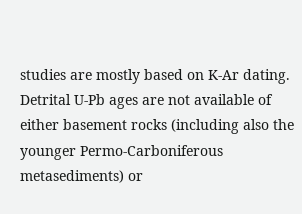studies are mostly based on K-Ar dating. Detrital U-Pb ages are not available of either basement rocks (including also the younger Permo-Carboniferous metasediments) or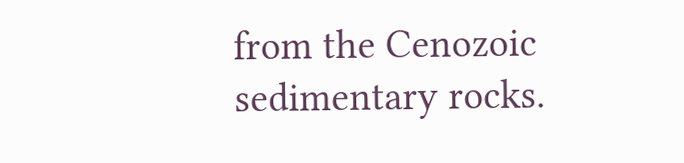from the Cenozoic sedimentary rocks.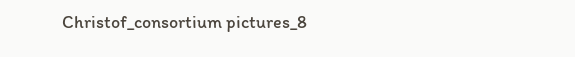Christof_consortium pictures_8